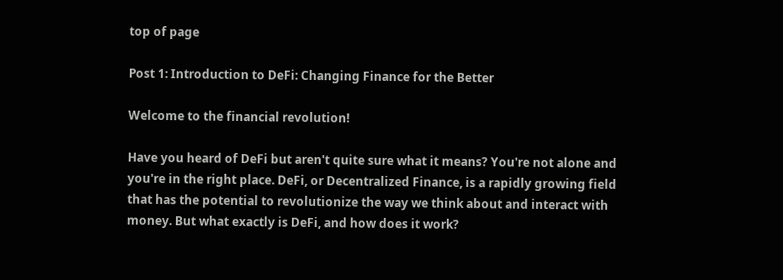top of page

Post 1: Introduction to DeFi: Changing Finance for the Better

Welcome to the financial revolution!

Have you heard of DeFi but aren't quite sure what it means? You're not alone and you're in the right place. DeFi, or Decentralized Finance, is a rapidly growing field that has the potential to revolutionize the way we think about and interact with money. But what exactly is DeFi, and how does it work?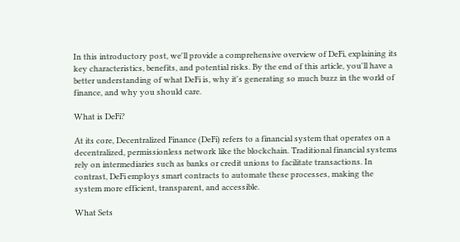In this introductory post, we'll provide a comprehensive overview of DeFi, explaining its key characteristics, benefits, and potential risks. By the end of this article, you'll have a better understanding of what DeFi is, why it's generating so much buzz in the world of finance, and why you should care.

What is DeFi?

At its core, Decentralized Finance (DeFi) refers to a financial system that operates on a decentralized, permissionless network like the blockchain. Traditional financial systems rely on intermediaries such as banks or credit unions to facilitate transactions. In contrast, DeFi employs smart contracts to automate these processes, making the system more efficient, transparent, and accessible.

What Sets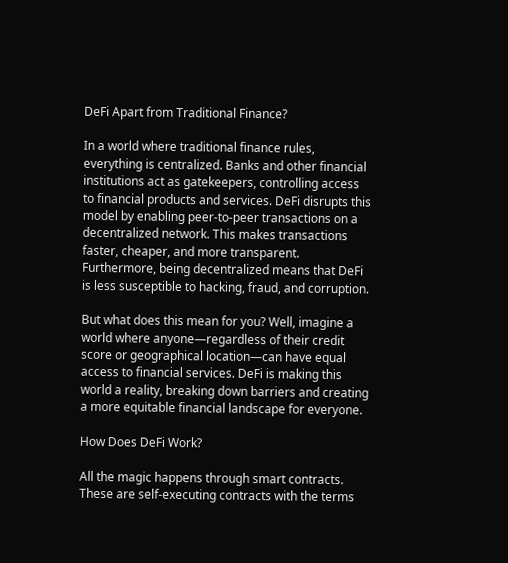DeFi Apart from Traditional Finance?

In a world where traditional finance rules, everything is centralized. Banks and other financial institutions act as gatekeepers, controlling access to financial products and services. DeFi disrupts this model by enabling peer-to-peer transactions on a decentralized network. This makes transactions faster, cheaper, and more transparent. Furthermore, being decentralized means that DeFi is less susceptible to hacking, fraud, and corruption.

But what does this mean for you? Well, imagine a world where anyone—regardless of their credit score or geographical location—can have equal access to financial services. DeFi is making this world a reality, breaking down barriers and creating a more equitable financial landscape for everyone.

How Does DeFi Work?

All the magic happens through smart contracts. These are self-executing contracts with the terms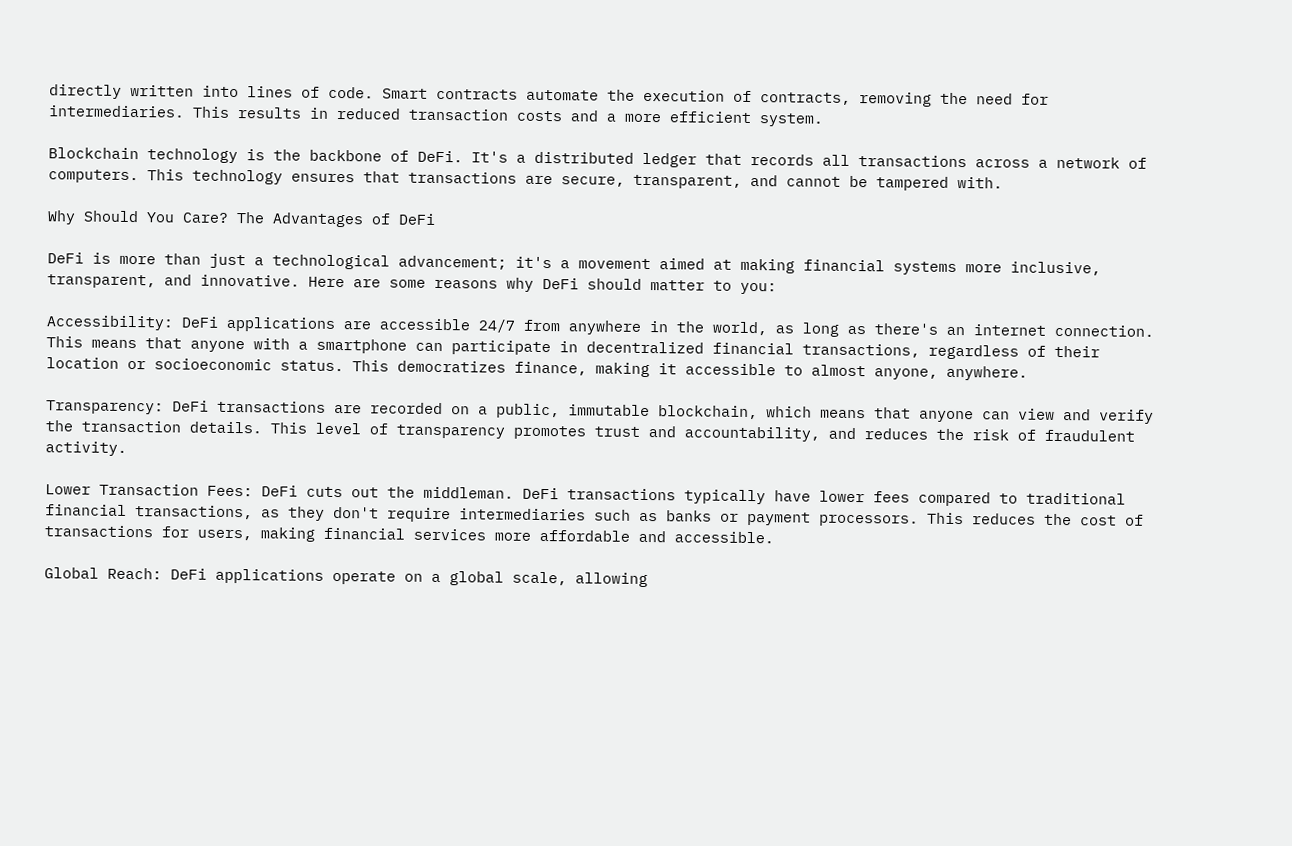directly written into lines of code. Smart contracts automate the execution of contracts, removing the need for intermediaries. This results in reduced transaction costs and a more efficient system.

Blockchain technology is the backbone of DeFi. It's a distributed ledger that records all transactions across a network of computers. This technology ensures that transactions are secure, transparent, and cannot be tampered with.

Why Should You Care? The Advantages of DeFi

DeFi is more than just a technological advancement; it's a movement aimed at making financial systems more inclusive, transparent, and innovative. Here are some reasons why DeFi should matter to you:

Accessibility: DeFi applications are accessible 24/7 from anywhere in the world, as long as there's an internet connection. This means that anyone with a smartphone can participate in decentralized financial transactions, regardless of their location or socioeconomic status. This democratizes finance, making it accessible to almost anyone, anywhere.

Transparency: DeFi transactions are recorded on a public, immutable blockchain, which means that anyone can view and verify the transaction details. This level of transparency promotes trust and accountability, and reduces the risk of fraudulent activity.

Lower Transaction Fees: DeFi cuts out the middleman. DeFi transactions typically have lower fees compared to traditional financial transactions, as they don't require intermediaries such as banks or payment processors. This reduces the cost of transactions for users, making financial services more affordable and accessible.

Global Reach: DeFi applications operate on a global scale, allowing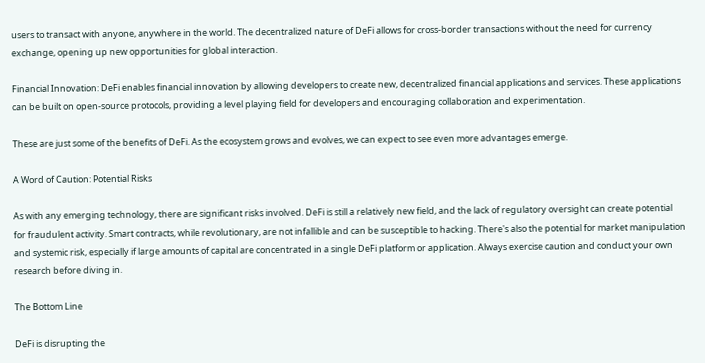users to transact with anyone, anywhere in the world. The decentralized nature of DeFi allows for cross-border transactions without the need for currency exchange, opening up new opportunities for global interaction.

Financial Innovation: DeFi enables financial innovation by allowing developers to create new, decentralized financial applications and services. These applications can be built on open-source protocols, providing a level playing field for developers and encouraging collaboration and experimentation.

These are just some of the benefits of DeFi. As the ecosystem grows and evolves, we can expect to see even more advantages emerge.

A Word of Caution: Potential Risks

As with any emerging technology, there are significant risks involved. DeFi is still a relatively new field, and the lack of regulatory oversight can create potential for fraudulent activity. Smart contracts, while revolutionary, are not infallible and can be susceptible to hacking. There's also the potential for market manipulation and systemic risk, especially if large amounts of capital are concentrated in a single DeFi platform or application. Always exercise caution and conduct your own research before diving in.

The Bottom Line

DeFi is disrupting the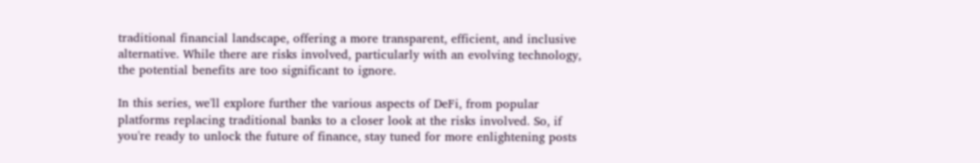traditional financial landscape, offering a more transparent, efficient, and inclusive alternative. While there are risks involved, particularly with an evolving technology, the potential benefits are too significant to ignore.

In this series, we'll explore further the various aspects of DeFi, from popular platforms replacing traditional banks to a closer look at the risks involved. So, if you're ready to unlock the future of finance, stay tuned for more enlightening posts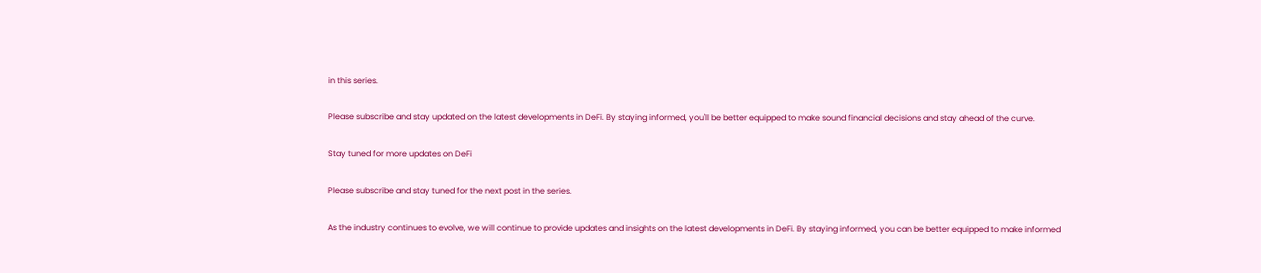in this series.

Please subscribe and stay updated on the latest developments in DeFi. By staying informed, you'll be better equipped to make sound financial decisions and stay ahead of the curve.

Stay tuned for more updates on DeFi

Please subscribe and stay tuned for the next post in the series.

As the industry continues to evolve, we will continue to provide updates and insights on the latest developments in DeFi. By staying informed, you can be better equipped to make informed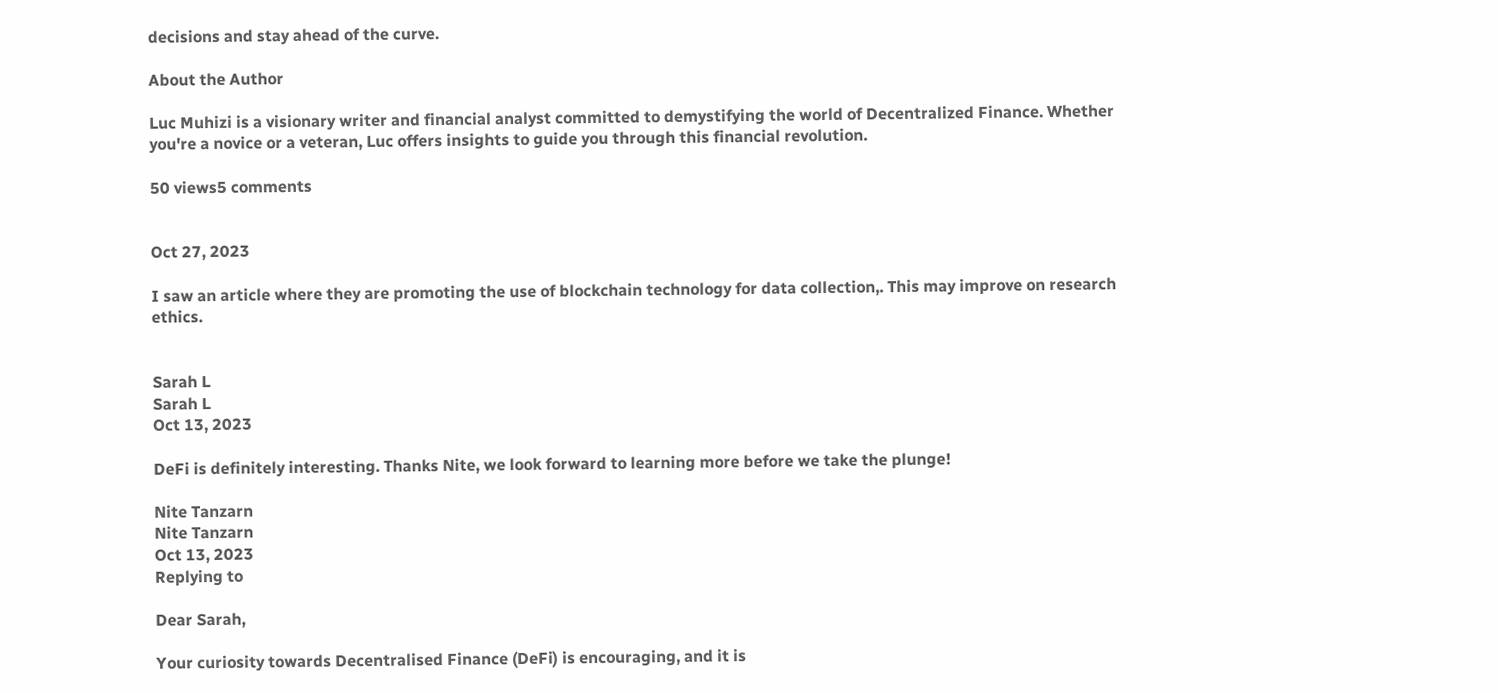decisions and stay ahead of the curve.

About the Author

Luc Muhizi is a visionary writer and financial analyst committed to demystifying the world of Decentralized Finance. Whether you're a novice or a veteran, Luc offers insights to guide you through this financial revolution.

50 views5 comments


Oct 27, 2023

I saw an article where they are promoting the use of blockchain technology for data collection,. This may improve on research ethics.


Sarah L
Sarah L
Oct 13, 2023

DeFi is definitely interesting. Thanks Nite, we look forward to learning more before we take the plunge!

Nite Tanzarn
Nite Tanzarn
Oct 13, 2023
Replying to

Dear Sarah,

Your curiosity towards Decentralised Finance (DeFi) is encouraging, and it is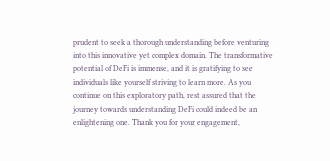prudent to seek a thorough understanding before venturing into this innovative yet complex domain. The transformative potential of DeFi is immense, and it is gratifying to see individuals like yourself striving to learn more. As you continue on this exploratory path, rest assured that the journey towards understanding DeFi could indeed be an enlightening one. Thank you for your engagement,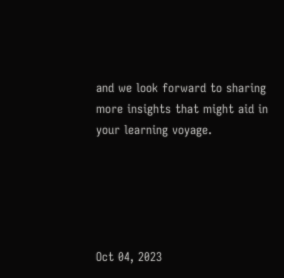and we look forward to sharing more insights that might aid in your learning voyage.





Oct 04, 2023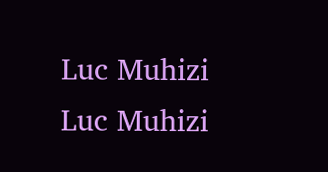Luc Muhizi
Luc Muhizi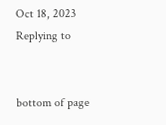Oct 18, 2023
Replying to


bottom of page